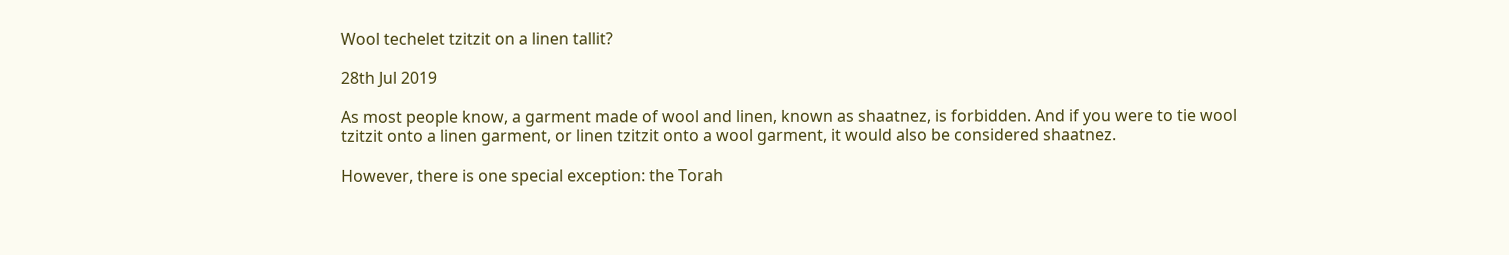Wool techelet tzitzit on a linen tallit?

28th Jul 2019

As most people know, a garment made of wool and linen, known as shaatnez, is forbidden. And if you were to tie wool tzitzit onto a linen garment, or linen tzitzit onto a wool garment, it would also be considered shaatnez.

However, there is one special exception: the Torah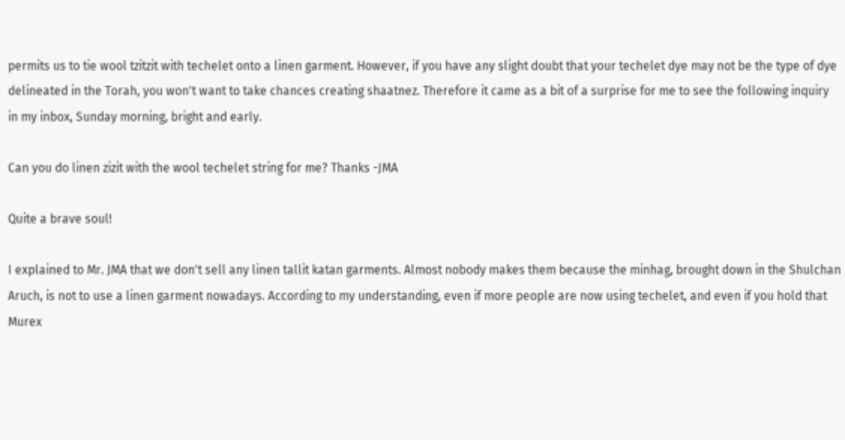permits us to tie wool tzitzit with techelet onto a linen garment. However, if you have any slight doubt that your techelet dye may not be the type of dye delineated in the Torah, you won't want to take chances creating shaatnez. Therefore it came as a bit of a surprise for me to see the following inquiry in my inbox, Sunday morning, bright and early.

Can you do linen zizit with the wool techelet string for me? Thanks -JMA

Quite a brave soul!

I explained to Mr. JMA that we don't sell any linen tallit katan garments. Almost nobody makes them because the minhag, brought down in the Shulchan Aruch, is not to use a linen garment nowadays. According to my understanding, even if more people are now using techelet, and even if you hold that Murex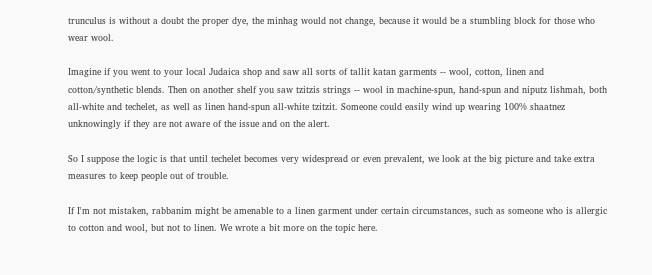trunculus is without a doubt the proper dye, the minhag would not change, because it would be a stumbling block for those who wear wool.

Imagine if you went to your local Judaica shop and saw all sorts of tallit katan garments -- wool, cotton, linen and cotton/synthetic blends. Then on another shelf you saw tzitzis strings -- wool in machine-spun, hand-spun and niputz lishmah, both all-white and techelet, as well as linen hand-spun all-white tzitzit. Someone could easily wind up wearing 100% shaatnez unknowingly if they are not aware of the issue and on the alert.

So I suppose the logic is that until techelet becomes very widespread or even prevalent, we look at the big picture and take extra measures to keep people out of trouble.

If I'm not mistaken, rabbanim might be amenable to a linen garment under certain circumstances, such as someone who is allergic to cotton and wool, but not to linen. We wrote a bit more on the topic here.